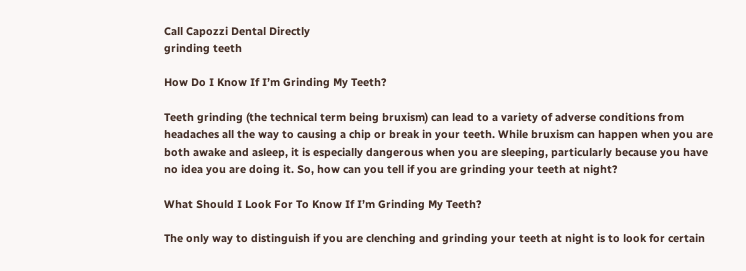Call Capozzi Dental Directly
grinding teeth

How Do I Know If I’m Grinding My Teeth?

Teeth grinding (the technical term being bruxism) can lead to a variety of adverse conditions from headaches all the way to causing a chip or break in your teeth. While bruxism can happen when you are both awake and asleep, it is especially dangerous when you are sleeping, particularly because you have no idea you are doing it. So, how can you tell if you are grinding your teeth at night?

What Should I Look For To Know If I’m Grinding My Teeth?

The only way to distinguish if you are clenching and grinding your teeth at night is to look for certain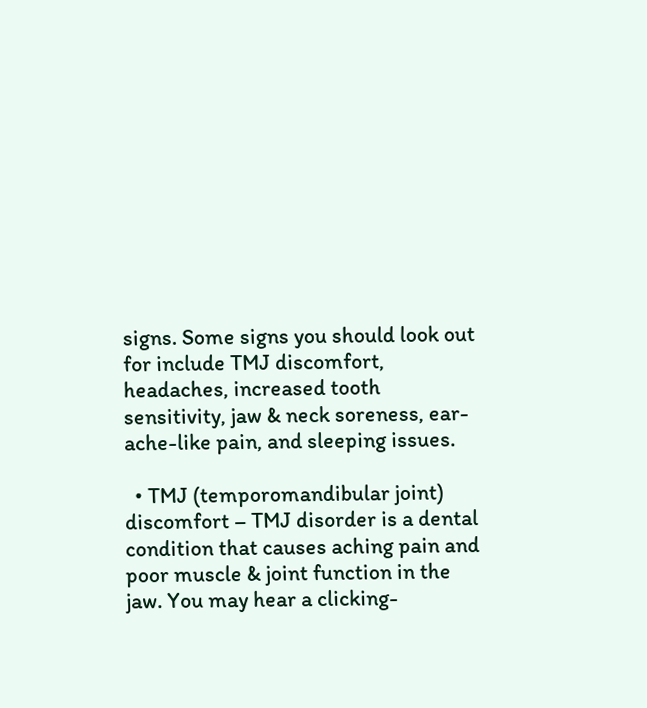signs. Some signs you should look out for include TMJ discomfort, headaches, increased tooth sensitivity, jaw & neck soreness, ear-ache-like pain, and sleeping issues.

  • TMJ (temporomandibular joint) discomfort – TMJ disorder is a dental condition that causes aching pain and poor muscle & joint function in the jaw. You may hear a clicking-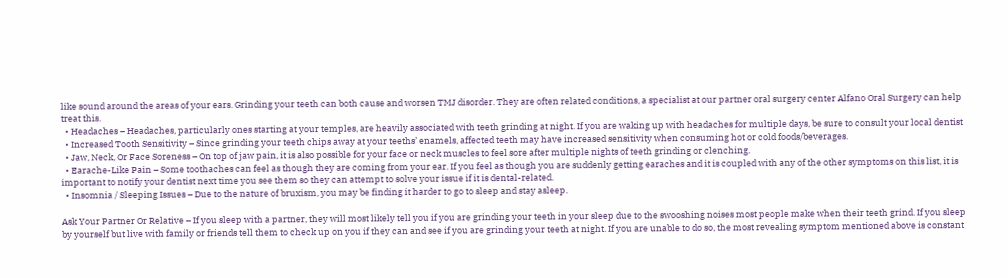like sound around the areas of your ears. Grinding your teeth can both cause and worsen TMJ disorder. They are often related conditions, a specialist at our partner oral surgery center Alfano Oral Surgery can help treat this.
  • Headaches – Headaches, particularly ones starting at your temples, are heavily associated with teeth grinding at night. If you are waking up with headaches for multiple days, be sure to consult your local dentist
  • Increased Tooth Sensitivity – Since grinding your teeth chips away at your teeths’ enamels, affected teeth may have increased sensitivity when consuming hot or cold foods/beverages.
  • Jaw, Neck, Or Face Soreness – On top of jaw pain, it is also possible for your face or neck muscles to feel sore after multiple nights of teeth grinding or clenching.
  • Earache-Like Pain – Some toothaches can feel as though they are coming from your ear. If you feel as though you are suddenly getting earaches and it is coupled with any of the other symptoms on this list, it is important to notify your dentist next time you see them so they can attempt to solve your issue if it is dental-related.
  • Insomnia / Sleeping Issues – Due to the nature of bruxism, you may be finding it harder to go to sleep and stay asleep.

Ask Your Partner Or Relative – If you sleep with a partner, they will most likely tell you if you are grinding your teeth in your sleep due to the swooshing noises most people make when their teeth grind. If you sleep by yourself but live with family or friends tell them to check up on you if they can and see if you are grinding your teeth at night. If you are unable to do so, the most revealing symptom mentioned above is constant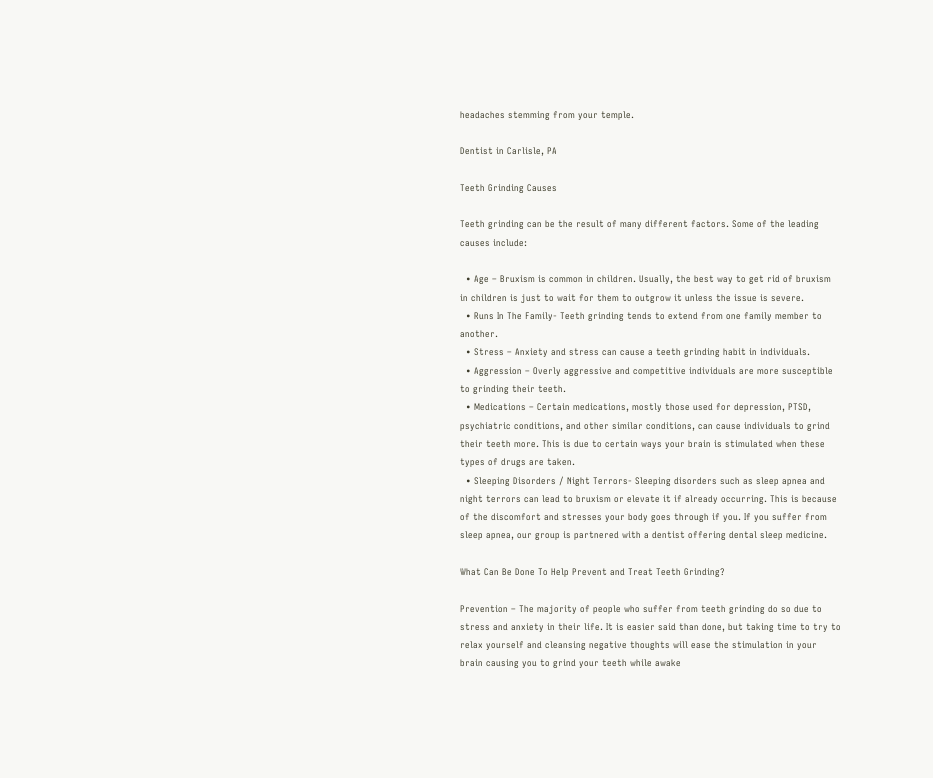headaches stemming from your temple.

Dentist in Carlisle, PA

Teeth Grinding Causes

Teeth grinding can be the result of many different factors. Some of the leading causes include:

  • Age – Bruxism is common in children. Usually, the best way to get rid of bruxism in children is just to wait for them to outgrow it unless the issue is severe.
  • Runs In The Family- Teeth grinding tends to extend from one family member to another.
  • Stress – Anxiety and stress can cause a teeth grinding habit in individuals.
  • Aggression – Overly aggressive and competitive individuals are more susceptible to grinding their teeth.
  • Medications – Certain medications, mostly those used for depression, PTSD, psychiatric conditions, and other similar conditions, can cause individuals to grind their teeth more. This is due to certain ways your brain is stimulated when these types of drugs are taken.
  • Sleeping Disorders / Night Terrors- Sleeping disorders such as sleep apnea and night terrors can lead to bruxism or elevate it if already occurring. This is because of the discomfort and stresses your body goes through if you. If you suffer from sleep apnea, our group is partnered with a dentist offering dental sleep medicine.

What Can Be Done To Help Prevent and Treat Teeth Grinding?

Prevention – The majority of people who suffer from teeth grinding do so due to stress and anxiety in their life. It is easier said than done, but taking time to try to relax yourself and cleansing negative thoughts will ease the stimulation in your brain causing you to grind your teeth while awake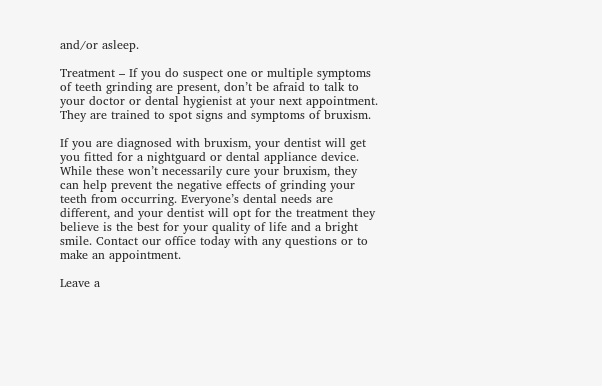and/or asleep.

Treatment – If you do suspect one or multiple symptoms of teeth grinding are present, don’t be afraid to talk to your doctor or dental hygienist at your next appointment. They are trained to spot signs and symptoms of bruxism.

If you are diagnosed with bruxism, your dentist will get you fitted for a nightguard or dental appliance device. While these won’t necessarily cure your bruxism, they can help prevent the negative effects of grinding your teeth from occurring. Everyone’s dental needs are different, and your dentist will opt for the treatment they believe is the best for your quality of life and a bright smile. Contact our office today with any questions or to make an appointment.

Leave a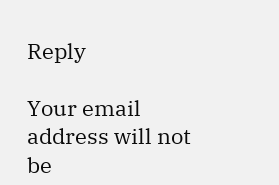Reply

Your email address will not be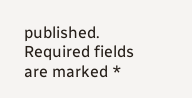published. Required fields are marked *